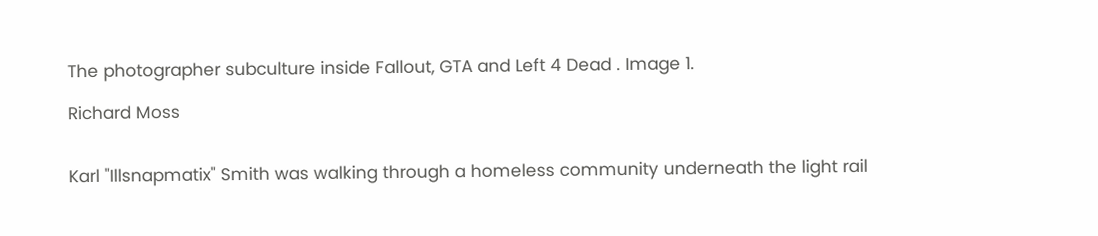The photographer subculture inside Fallout, GTA and Left 4 Dead . Image 1.

Richard Moss


Karl "Illsnapmatix" Smith was walking through a homeless community underneath the light rail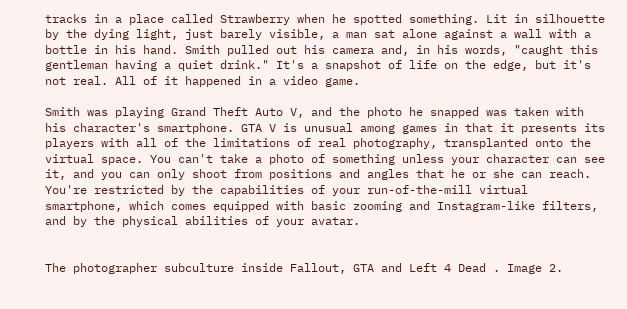tracks in a place called Strawberry when he spotted something. Lit in silhouette by the dying light, just barely visible, a man sat alone against a wall with a bottle in his hand. Smith pulled out his camera and, in his words, "caught this gentleman having a quiet drink." It's a snapshot of life on the edge, but it's not real. All of it happened in a video game.

Smith was playing Grand Theft Auto V, and the photo he snapped was taken with his character's smartphone. GTA V is unusual among games in that it presents its players with all of the limitations of real photography, transplanted onto the virtual space. You can't take a photo of something unless your character can see it, and you can only shoot from positions and angles that he or she can reach. You're restricted by the capabilities of your run-of-the-mill virtual smartphone, which comes equipped with basic zooming and Instagram-like filters, and by the physical abilities of your avatar.


The photographer subculture inside Fallout, GTA and Left 4 Dead . Image 2.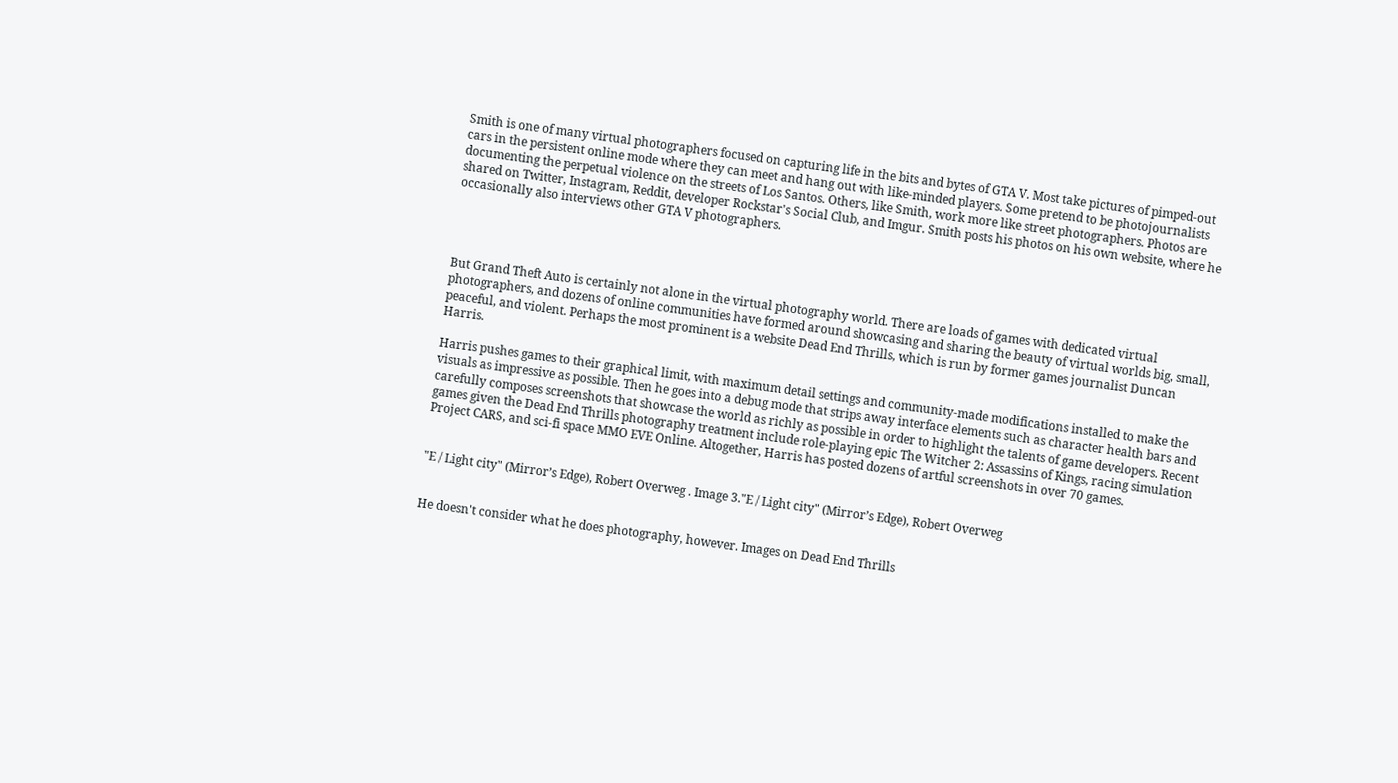Smith is one of many virtual photographers focused on capturing life in the bits and bytes of GTA V. Most take pictures of pimped-out cars in the persistent online mode where they can meet and hang out with like-minded players. Some pretend to be photojournalists documenting the perpetual violence on the streets of Los Santos. Others, like Smith, work more like street photographers. Photos are shared on Twitter, Instagram, Reddit, developer Rockstar's Social Club, and Imgur. Smith posts his photos on his own website, where he occasionally also interviews other GTA V photographers.




But Grand Theft Auto is certainly not alone in the virtual photography world. There are loads of games with dedicated virtual photographers, and dozens of online communities have formed around showcasing and sharing the beauty of virtual worlds big, small, peaceful, and violent. Perhaps the most prominent is a website Dead End Thrills, which is run by former games journalist Duncan Harris.

Harris pushes games to their graphical limit, with maximum detail settings and community-made modifications installed to make the visuals as impressive as possible. Then he goes into a debug mode that strips away interface elements such as character health bars and carefully composes screenshots that showcase the world as richly as possible in order to highlight the talents of game developers. Recent games given the Dead End Thrills photography treatment include role-playing epic The Witcher 2: Assassins of Kings, racing simulation Project CARS, and sci-fi space MMO EVE Online. Altogether, Harris has posted dozens of artful screenshots in over 70 games.


"E / Light city" (Mirror’s Edge), Robert Overweg . Image 3."E / Light city" (Mirror’s Edge), Robert Overweg


He doesn't consider what he does photography, however. Images on Dead End Thrills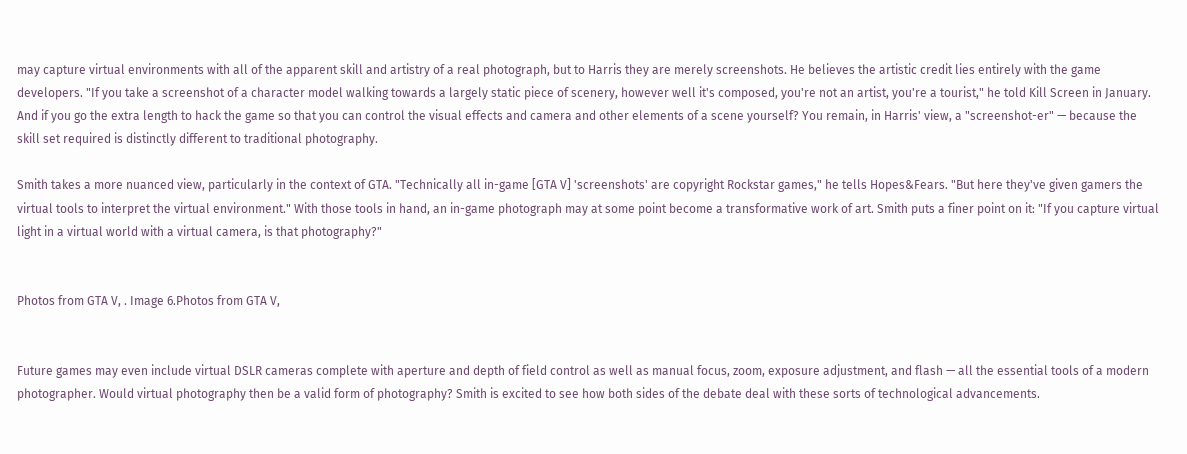may capture virtual environments with all of the apparent skill and artistry of a real photograph, but to Harris they are merely screenshots. He believes the artistic credit lies entirely with the game developers. "If you take a screenshot of a character model walking towards a largely static piece of scenery, however well it's composed, you're not an artist, you're a tourist," he told Kill Screen in January. And if you go the extra length to hack the game so that you can control the visual effects and camera and other elements of a scene yourself? You remain, in Harris' view, a "screenshot-er" — because the skill set required is distinctly different to traditional photography.

Smith takes a more nuanced view, particularly in the context of GTA. "Technically all in-game [GTA V] 'screenshots' are copyright Rockstar games," he tells Hopes&Fears. "But here they've given gamers the virtual tools to interpret the virtual environment." With those tools in hand, an in-game photograph may at some point become a transformative work of art. Smith puts a finer point on it: "If you capture virtual light in a virtual world with a virtual camera, is that photography?"


Photos from GTA V, . Image 6.Photos from GTA V,


Future games may even include virtual DSLR cameras complete with aperture and depth of field control as well as manual focus, zoom, exposure adjustment, and flash — all the essential tools of a modern photographer. Would virtual photography then be a valid form of photography? Smith is excited to see how both sides of the debate deal with these sorts of technological advancements.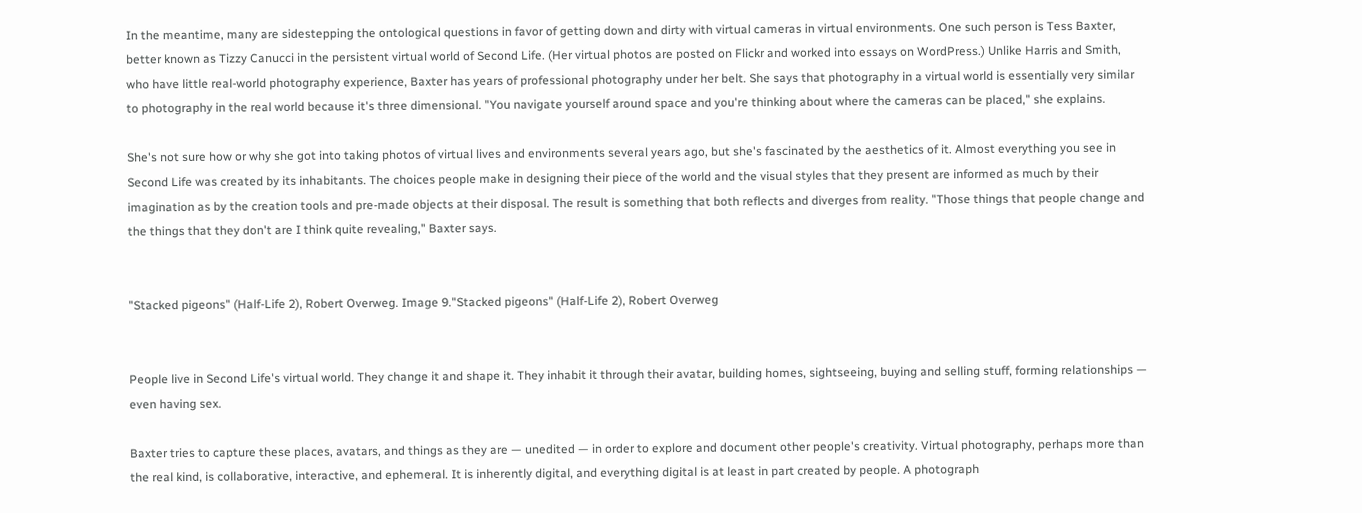In the meantime, many are sidestepping the ontological questions in favor of getting down and dirty with virtual cameras in virtual environments. One such person is Tess Baxter, better known as Tizzy Canucci in the persistent virtual world of Second Life. (Her virtual photos are posted on Flickr and worked into essays on WordPress.) Unlike Harris and Smith, who have little real-world photography experience, Baxter has years of professional photography under her belt. She says that photography in a virtual world is essentially very similar to photography in the real world because it's three dimensional. "You navigate yourself around space and you're thinking about where the cameras can be placed," she explains.

She's not sure how or why she got into taking photos of virtual lives and environments several years ago, but she's fascinated by the aesthetics of it. Almost everything you see in Second Life was created by its inhabitants. The choices people make in designing their piece of the world and the visual styles that they present are informed as much by their imagination as by the creation tools and pre-made objects at their disposal. The result is something that both reflects and diverges from reality. "Those things that people change and the things that they don't are I think quite revealing," Baxter says.


"Stacked pigeons" (Half-Life 2), Robert Overweg. Image 9."Stacked pigeons" (Half-Life 2), Robert Overweg


People live in Second Life's virtual world. They change it and shape it. They inhabit it through their avatar, building homes, sightseeing, buying and selling stuff, forming relationships — even having sex.

Baxter tries to capture these places, avatars, and things as they are — unedited — in order to explore and document other people's creativity. Virtual photography, perhaps more than the real kind, is collaborative, interactive, and ephemeral. It is inherently digital, and everything digital is at least in part created by people. A photograph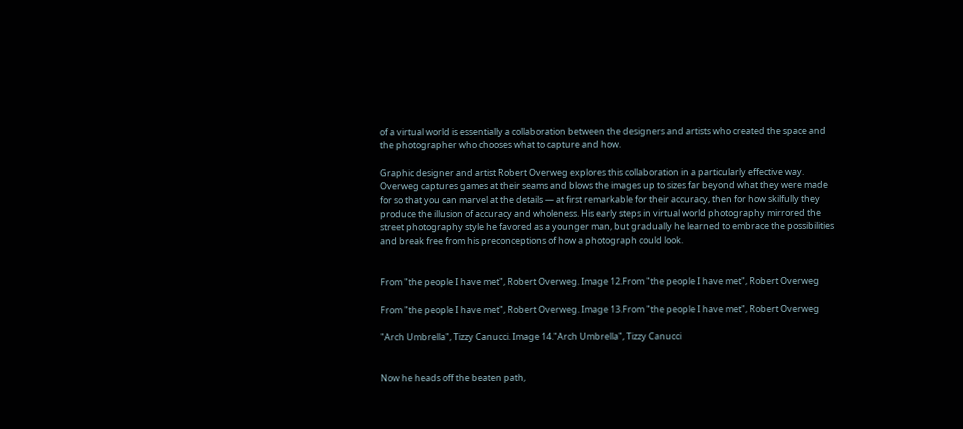of a virtual world is essentially a collaboration between the designers and artists who created the space and the photographer who chooses what to capture and how.

Graphic designer and artist Robert Overweg explores this collaboration in a particularly effective way. Overweg captures games at their seams and blows the images up to sizes far beyond what they were made for so that you can marvel at the details — at first remarkable for their accuracy, then for how skilfully they produce the illusion of accuracy and wholeness. His early steps in virtual world photography mirrored the street photography style he favored as a younger man, but gradually he learned to embrace the possibilities and break free from his preconceptions of how a photograph could look.


From "the people I have met", Robert Overweg. Image 12.From "the people I have met", Robert Overweg

From "the people I have met", Robert Overweg. Image 13.From "the people I have met", Robert Overweg

"Arch Umbrella", Tizzy Canucci. Image 14."Arch Umbrella", Tizzy Canucci


Now he heads off the beaten path,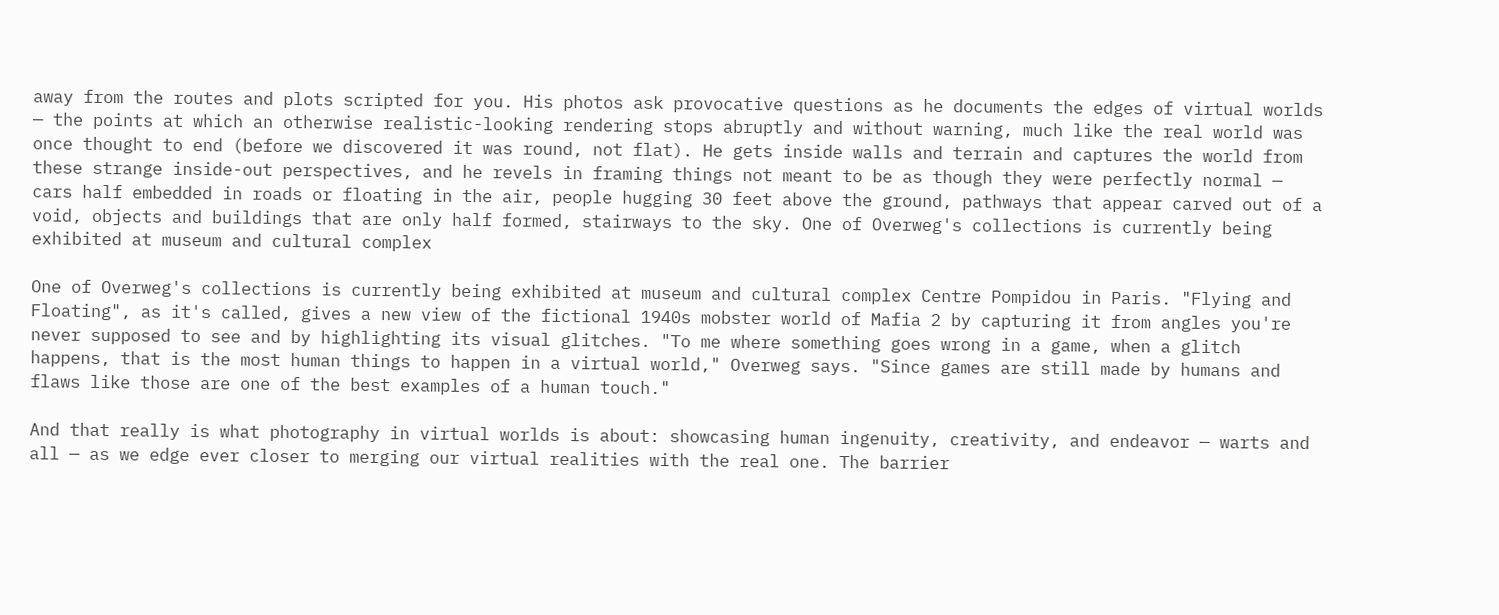away from the routes and plots scripted for you. His photos ask provocative questions as he documents the edges of virtual worlds — the points at which an otherwise realistic-looking rendering stops abruptly and without warning, much like the real world was once thought to end (before we discovered it was round, not flat). He gets inside walls and terrain and captures the world from these strange inside-out perspectives, and he revels in framing things not meant to be as though they were perfectly normal — cars half embedded in roads or floating in the air, people hugging 30 feet above the ground, pathways that appear carved out of a void, objects and buildings that are only half formed, stairways to the sky. One of Overweg's collections is currently being exhibited at museum and cultural complex

One of Overweg's collections is currently being exhibited at museum and cultural complex Centre Pompidou in Paris. "Flying and Floating", as it's called, gives a new view of the fictional 1940s mobster world of Mafia 2 by capturing it from angles you're never supposed to see and by highlighting its visual glitches. "To me where something goes wrong in a game, when a glitch happens, that is the most human things to happen in a virtual world," Overweg says. "Since games are still made by humans and flaws like those are one of the best examples of a human touch."

And that really is what photography in virtual worlds is about: showcasing human ingenuity, creativity, and endeavor — warts and all — as we edge ever closer to merging our virtual realities with the real one. The barrier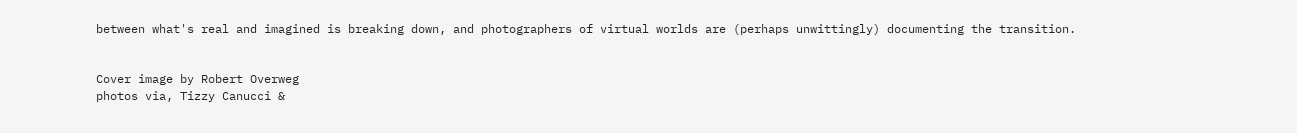between what's real and imagined is breaking down, and photographers of virtual worlds are (perhaps unwittingly) documenting the transition.


Cover image by Robert Overweg
photos via, Tizzy Canucci &